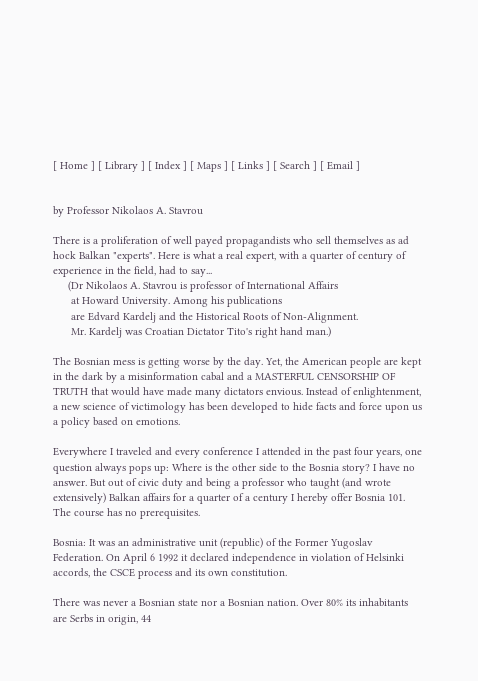[ Home ] [ Library ] [ Index ] [ Maps ] [ Links ] [ Search ] [ Email ]


by Professor Nikolaos A. Stavrou

There is a proliferation of well payed propagandists who sell themselves as ad hock Balkan "experts". Here is what a real expert, with a quarter of century of experience in the field, had to say...
     (Dr Nikolaos A. Stavrou is professor of International Affairs
      at Howard University. Among his publications
      are Edvard Kardelj and the Historical Roots of Non-Alignment.
      Mr. Kardelj was Croatian Dictator Tito's right hand man.)

The Bosnian mess is getting worse by the day. Yet, the American people are kept in the dark by a misinformation cabal and a MASTERFUL CENSORSHIP OF TRUTH that would have made many dictators envious. Instead of enlightenment, a new science of victimology has been developed to hide facts and force upon us a policy based on emotions.

Everywhere I traveled and every conference I attended in the past four years, one question always pops up: Where is the other side to the Bosnia story? I have no answer. But out of civic duty and being a professor who taught (and wrote extensively) Balkan affairs for a quarter of a century I hereby offer Bosnia 101. The course has no prerequisites.

Bosnia: It was an administrative unit (republic) of the Former Yugoslav Federation. On April 6 1992 it declared independence in violation of Helsinki accords, the CSCE process and its own constitution.

There was never a Bosnian state nor a Bosnian nation. Over 80% its inhabitants are Serbs in origin, 44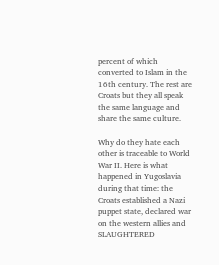percent of which converted to Islam in the 16th century. The rest are Croats but they all speak the same language and share the same culture.

Why do they hate each other is traceable to World War II. Here is what happened in Yugoslavia during that time: the Croats established a Nazi puppet state, declared war on the western allies and SLAUGHTERED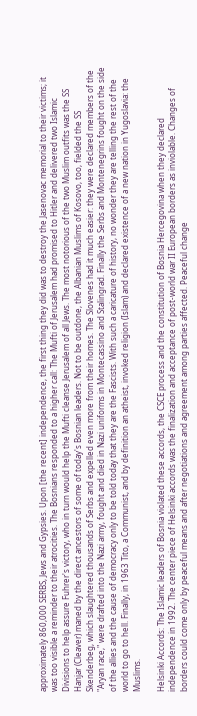approximately 860,000 SERBS, Jews and Gypsies. Upon [the recent] independence, the first thing they did was to destroy the Jasenovac memorial to their victims; it was too visible a reminder to their atrocities. The Bosnians responded to a higher call: The Mufti of Jerusalem had promised to Hitler and delivered two Islamic Divisions to help assure Fuhrer's victory, who in turn would help the Mufti cleanse Jerusalem of all Jews. The most notorious of the two Muslim outfits was the SS Hanjar (Cleaver) maned by the direct ancestors of some of today's Bosnian leaders. Not to be outdone, the Albanian Muslims of Kosovo, too, fielded the SS Skenderbeg, which slaughtered thousands of Serbs and expelled even more from their homes. The Slovenes had it much easier: they were declared members of the "Aryan race," were drafted into the Nazi army, fought and died in Nazi uniforms in Montecassino and Stalingrad. Finally the Serbs and Montenegrins fought on the side of the allies and the cause of democracy only to be told today that they are the Fascists. With such a caricature of history, no wonder they are telling the rest of the world to go to hell. Finally, in 1963 Tito, a Communist, and by definition an atheist, invoked religion (Islam) and declared existence of a new nation in Yugoslavia: the Muslims.

Helsinki Accords: The Islamic leaders of Bosnia violated these accords, the CSCE process and the constitution of Bosnia Hercegovina when they declared independence in 1992. The center piece of Helsinki accords was the finalization and acceptance of post-world war II European borders as inviolable. Changes of borders could come only by peaceful means and after negotiations and agreement among parties affected. Peaceful change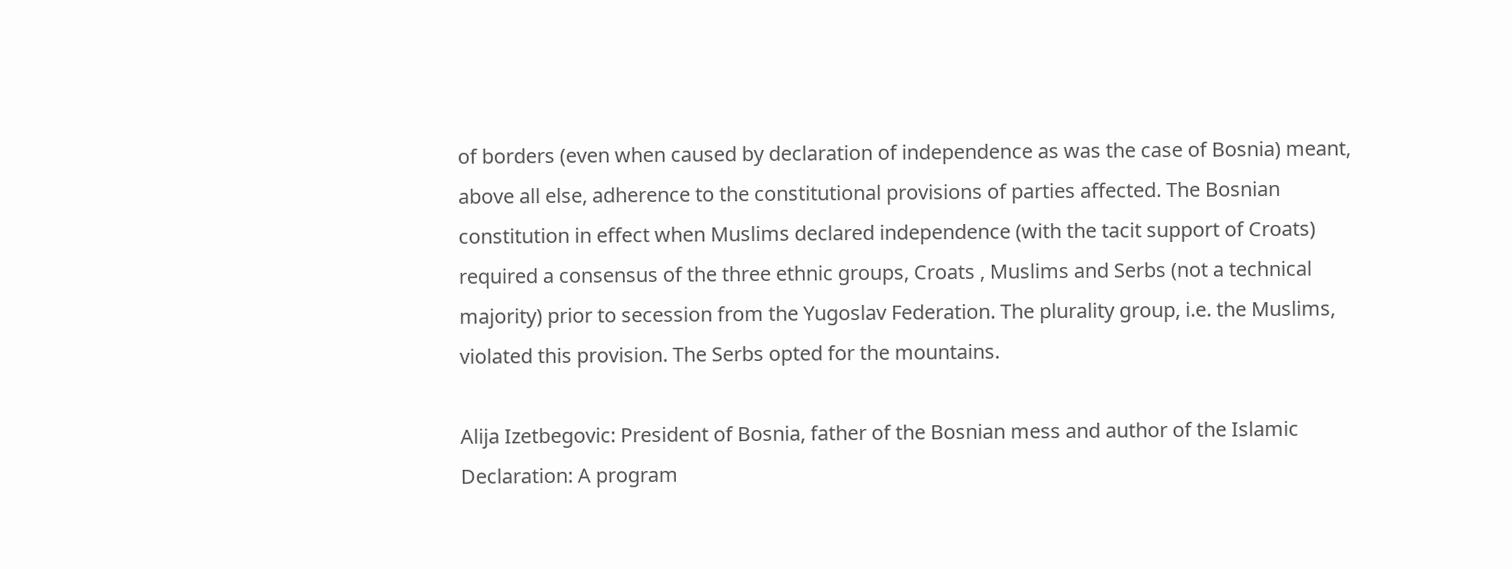of borders (even when caused by declaration of independence as was the case of Bosnia) meant, above all else, adherence to the constitutional provisions of parties affected. The Bosnian constitution in effect when Muslims declared independence (with the tacit support of Croats) required a consensus of the three ethnic groups, Croats , Muslims and Serbs (not a technical majority) prior to secession from the Yugoslav Federation. The plurality group, i.e. the Muslims, violated this provision. The Serbs opted for the mountains.

Alija Izetbegovic: President of Bosnia, father of the Bosnian mess and author of the Islamic Declaration: A program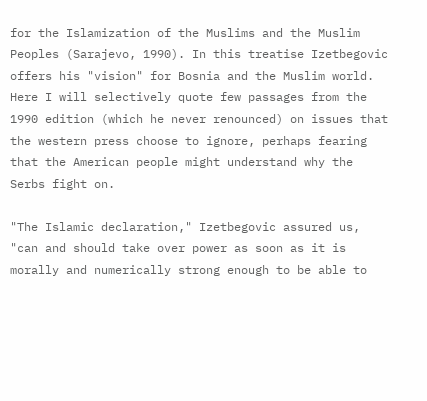for the Islamization of the Muslims and the Muslim Peoples (Sarajevo, 1990). In this treatise Izetbegovic offers his "vision" for Bosnia and the Muslim world. Here I will selectively quote few passages from the 1990 edition (which he never renounced) on issues that the western press choose to ignore, perhaps fearing that the American people might understand why the Serbs fight on.

"The Islamic declaration," Izetbegovic assured us, "can and should take over power as soon as it is morally and numerically strong enough to be able to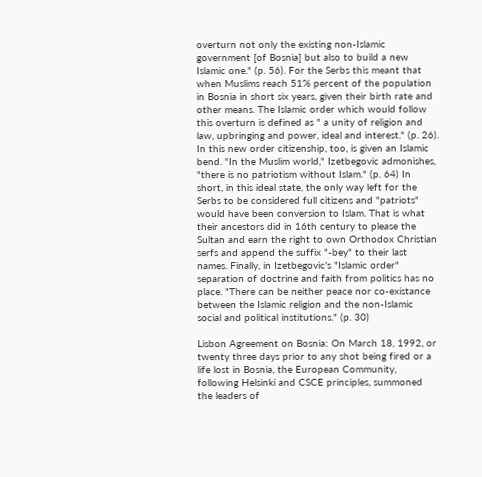overturn not only the existing non-Islamic government [of Bosnia] but also to build a new Islamic one." (p. 56). For the Serbs this meant that when Muslims reach 51% percent of the population in Bosnia in short six years, given their birth rate and other means. The Islamic order which would follow this overturn is defined as " a unity of religion and law, upbringing and power, ideal and interest." (p. 26). In this new order citizenship, too, is given an Islamic bend. "In the Muslim world," Izetbegovic admonishes, "there is no patriotism without Islam." (p. 64) In short, in this ideal state, the only way left for the Serbs to be considered full citizens and "patriots" would have been conversion to Islam. That is what their ancestors did in 16th century to please the Sultan and earn the right to own Orthodox Christian serfs and append the suffix "-bey" to their last names. Finally, in Izetbegovic's "Islamic order" separation of doctrine and faith from politics has no place. "There can be neither peace nor co-existance between the Islamic religion and the non-Islamic social and political institutions." (p. 30)

Lisbon Agreement on Bosnia: On March 18, 1992, or twenty three days prior to any shot being fired or a life lost in Bosnia, the European Community, following Helsinki and CSCE principles, summoned the leaders of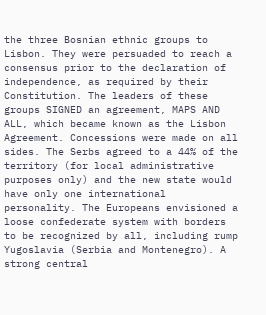the three Bosnian ethnic groups to Lisbon. They were persuaded to reach a consensus prior to the declaration of independence, as required by their Constitution. The leaders of these groups SIGNED an agreement, MAPS AND ALL, which became known as the Lisbon Agreement. Concessions were made on all sides. The Serbs agreed to a 44% of the territory (for local administrative purposes only) and the new state would have only one international personality. The Europeans envisioned a loose confederate system with borders to be recognized by all, including rump Yugoslavia (Serbia and Montenegro). A strong central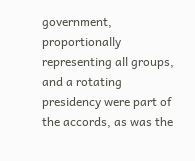government, proportionally representing all groups, and a rotating presidency were part of the accords, as was the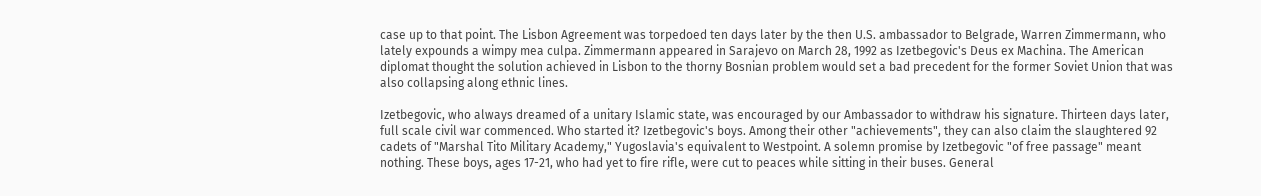case up to that point. The Lisbon Agreement was torpedoed ten days later by the then U.S. ambassador to Belgrade, Warren Zimmermann, who lately expounds a wimpy mea culpa. Zimmermann appeared in Sarajevo on March 28, 1992 as Izetbegovic's Deus ex Machina. The American diplomat thought the solution achieved in Lisbon to the thorny Bosnian problem would set a bad precedent for the former Soviet Union that was also collapsing along ethnic lines.

Izetbegovic, who always dreamed of a unitary Islamic state, was encouraged by our Ambassador to withdraw his signature. Thirteen days later, full scale civil war commenced. Who started it? Izetbegovic's boys. Among their other "achievements", they can also claim the slaughtered 92 cadets of "Marshal Tito Military Academy," Yugoslavia's equivalent to Westpoint. A solemn promise by Izetbegovic "of free passage" meant nothing. These boys, ages 17-21, who had yet to fire rifle, were cut to peaces while sitting in their buses. General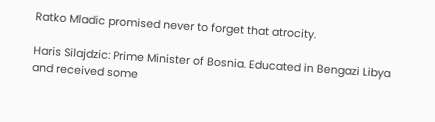Ratko Mladic promised never to forget that atrocity.

Haris Silajdzic: Prime Minister of Bosnia. Educated in Bengazi Libya and received some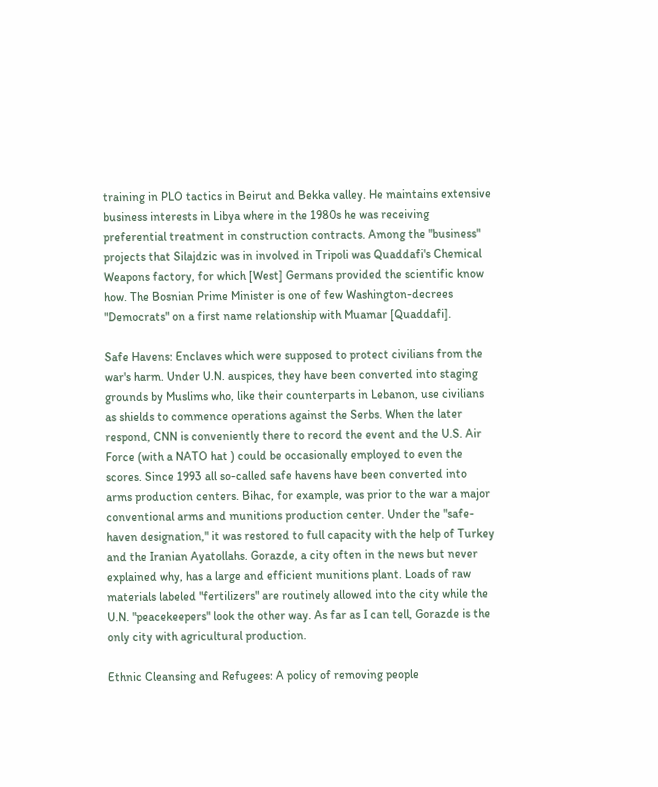training in PLO tactics in Beirut and Bekka valley. He maintains extensive business interests in Libya where in the 1980s he was receiving preferential treatment in construction contracts. Among the "business" projects that Silajdzic was in involved in Tripoli was Quaddafi's Chemical Weapons factory, for which [West] Germans provided the scientific know how. The Bosnian Prime Minister is one of few Washington-decrees "Democrats" on a first name relationship with Muamar [Quaddafi].

Safe Havens: Enclaves which were supposed to protect civilians from the war's harm. Under U.N. auspices, they have been converted into staging grounds by Muslims who, like their counterparts in Lebanon, use civilians as shields to commence operations against the Serbs. When the later respond, CNN is conveniently there to record the event and the U.S. Air Force (with a NATO hat ) could be occasionally employed to even the scores. Since 1993 all so-called safe havens have been converted into arms production centers. Bihac, for example, was prior to the war a major conventional arms and munitions production center. Under the "safe-haven designation," it was restored to full capacity with the help of Turkey and the Iranian Ayatollahs. Gorazde, a city often in the news but never explained why, has a large and efficient munitions plant. Loads of raw materials labeled "fertilizers" are routinely allowed into the city while the U.N. "peacekeepers" look the other way. As far as I can tell, Gorazde is the only city with agricultural production.

Ethnic Cleansing and Refugees: A policy of removing people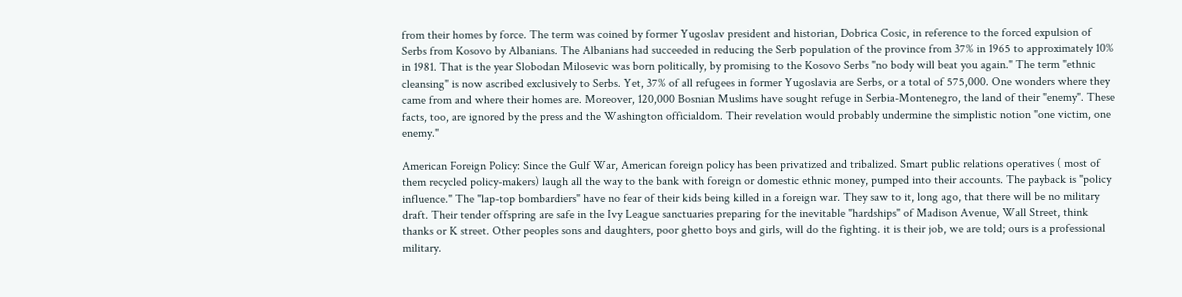from their homes by force. The term was coined by former Yugoslav president and historian, Dobrica Cosic, in reference to the forced expulsion of Serbs from Kosovo by Albanians. The Albanians had succeeded in reducing the Serb population of the province from 37% in 1965 to approximately 10% in 1981. That is the year Slobodan Milosevic was born politically, by promising to the Kosovo Serbs "no body will beat you again." The term "ethnic cleansing" is now ascribed exclusively to Serbs. Yet, 37% of all refugees in former Yugoslavia are Serbs, or a total of 575,000. One wonders where they came from and where their homes are. Moreover, 120,000 Bosnian Muslims have sought refuge in Serbia-Montenegro, the land of their "enemy". These facts, too, are ignored by the press and the Washington officialdom. Their revelation would probably undermine the simplistic notion "one victim, one enemy."

American Foreign Policy: Since the Gulf War, American foreign policy has been privatized and tribalized. Smart public relations operatives ( most of them recycled policy-makers) laugh all the way to the bank with foreign or domestic ethnic money, pumped into their accounts. The payback is "policy influence." The "lap-top bombardiers" have no fear of their kids being killed in a foreign war. They saw to it, long ago, that there will be no military draft. Their tender offspring are safe in the Ivy League sanctuaries preparing for the inevitable "hardships" of Madison Avenue, Wall Street, think thanks or K street. Other peoples sons and daughters, poor ghetto boys and girls, will do the fighting. it is their job, we are told; ours is a professional military.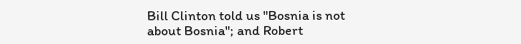Bill Clinton told us "Bosnia is not about Bosnia"; and Robert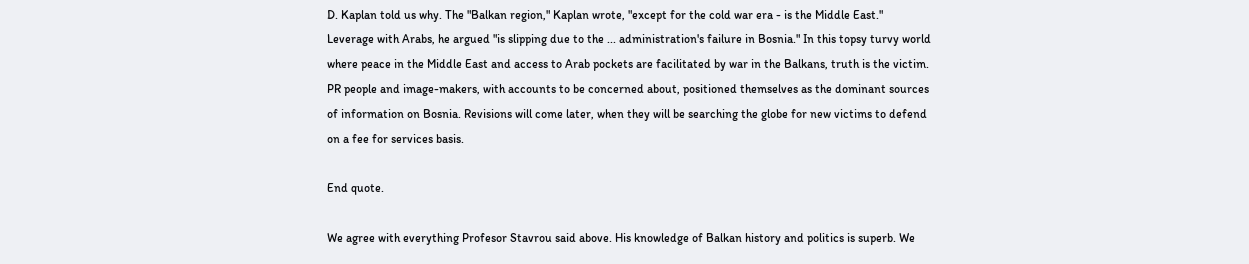D. Kaplan told us why. The "Balkan region," Kaplan wrote, "except for the cold war era - is the Middle East." Leverage with Arabs, he argued "is slipping due to the ... administration's failure in Bosnia." In this topsy turvy world where peace in the Middle East and access to Arab pockets are facilitated by war in the Balkans, truth is the victim. PR people and image-makers, with accounts to be concerned about, positioned themselves as the dominant sources of information on Bosnia. Revisions will come later, when they will be searching the globe for new victims to defend on a fee for services basis.

End quote.

We agree with everything Profesor Stavrou said above. His knowledge of Balkan history and politics is superb. We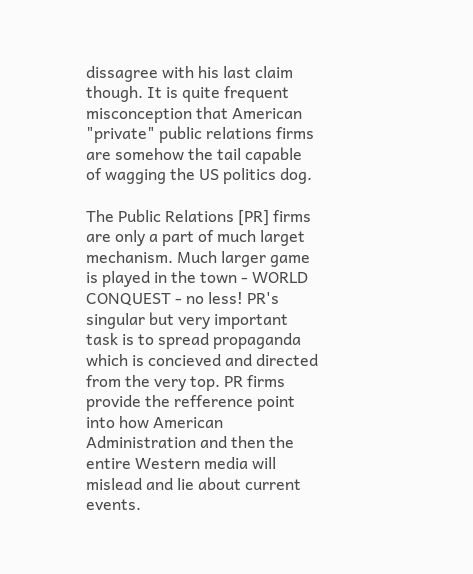dissagree with his last claim though. It is quite frequent misconception that American "private" public relations firms are somehow the tail capable of wagging the US politics dog.

The Public Relations [PR] firms are only a part of much larget mechanism. Much larger game is played in the town - WORLD CONQUEST - no less! PR's singular but very important task is to spread propaganda which is concieved and directed from the very top. PR firms provide the refference point into how American Administration and then the entire Western media will mislead and lie about current events.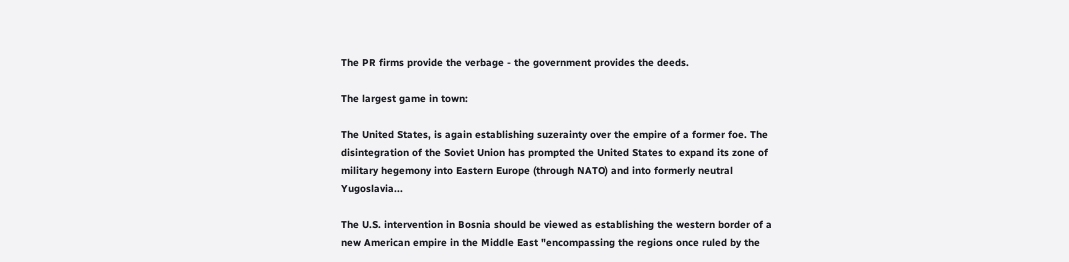The PR firms provide the verbage - the government provides the deeds.

The largest game in town:

The United States, is again establishing suzerainty over the empire of a former foe. The disintegration of the Soviet Union has prompted the United States to expand its zone of military hegemony into Eastern Europe (through NATO) and into formerly neutral Yugoslavia...

The U.S. intervention in Bosnia should be viewed as establishing the western border of a new American empire in the Middle East "encompassing the regions once ruled by the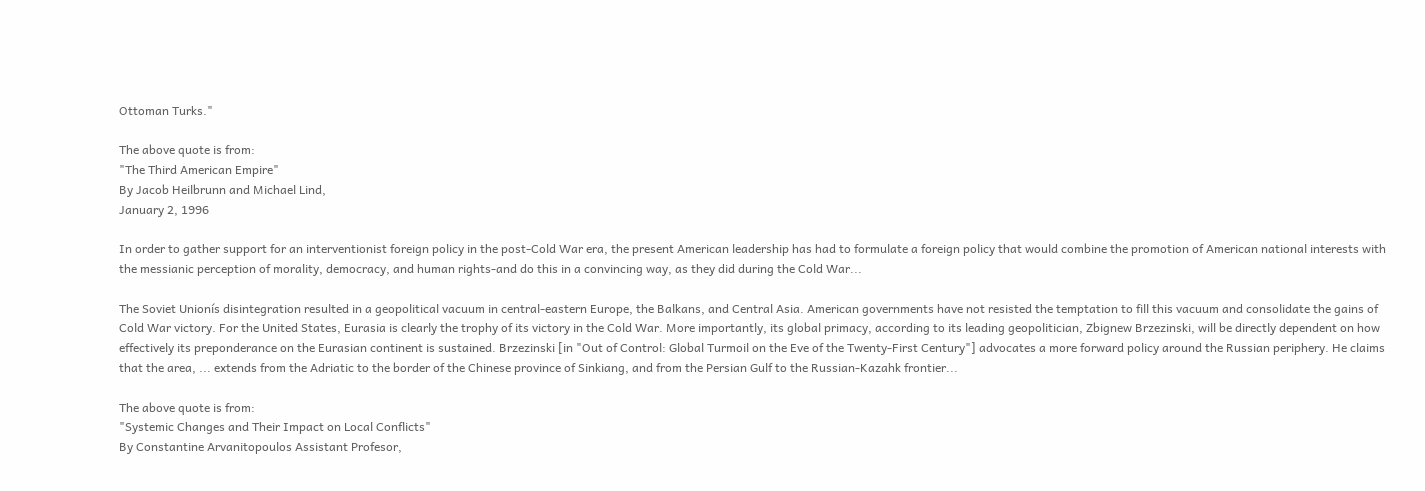Ottoman Turks."

The above quote is from:
"The Third American Empire"
By Jacob Heilbrunn and Michael Lind,
January 2, 1996

In order to gather support for an interventionist foreign policy in the post-Cold War era, the present American leadership has had to formulate a foreign policy that would combine the promotion of American national interests with the messianic perception of morality, democracy, and human rights-and do this in a convincing way, as they did during the Cold War...

The Soviet Unionís disintegration resulted in a geopolitical vacuum in central-eastern Europe, the Balkans, and Central Asia. American governments have not resisted the temptation to fill this vacuum and consolidate the gains of Cold War victory. For the United States, Eurasia is clearly the trophy of its victory in the Cold War. More importantly, its global primacy, according to its leading geopolitician, Zbignew Brzezinski, will be directly dependent on how effectively its preponderance on the Eurasian continent is sustained. Brzezinski [in "Out of Control: Global Turmoil on the Eve of the Twenty-First Century"] advocates a more forward policy around the Russian periphery. He claims that the area, ... extends from the Adriatic to the border of the Chinese province of Sinkiang, and from the Persian Gulf to the Russian-Kazahk frontier...

The above quote is from:
"Systemic Changes and Their Impact on Local Conflicts"
By Constantine Arvanitopoulos Assistant Profesor,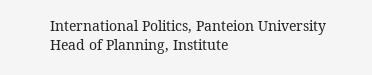International Politics, Panteion University
Head of Planning, Institute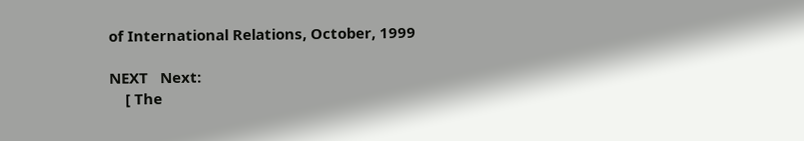of International Relations, October, 1999

NEXT   Next:
    [ The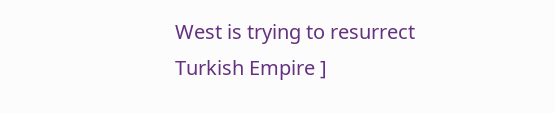West is trying to resurrect Turkish Empire ]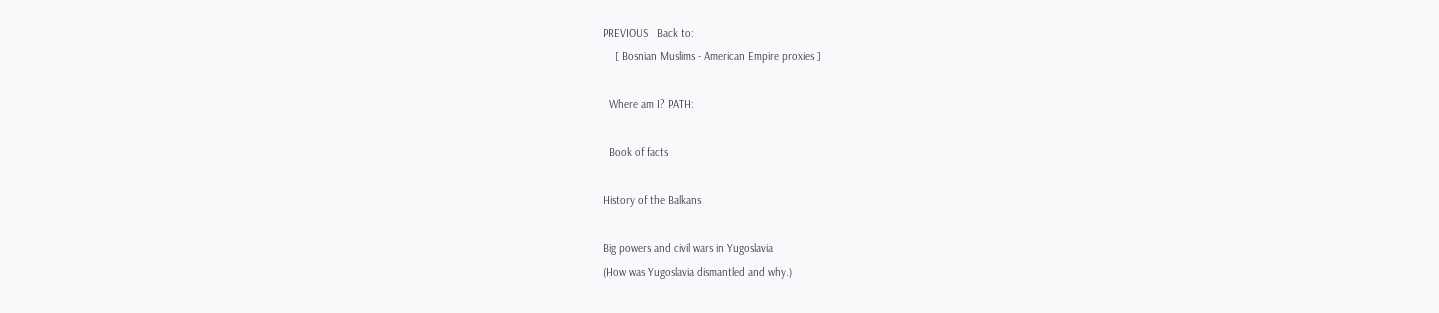PREVIOUS   Back to:
    [ Bosnian Muslims - American Empire proxies ]

  Where am I? PATH:

  Book of facts

History of the Balkans

Big powers and civil wars in Yugoslavia
(How was Yugoslavia dismantled and why.)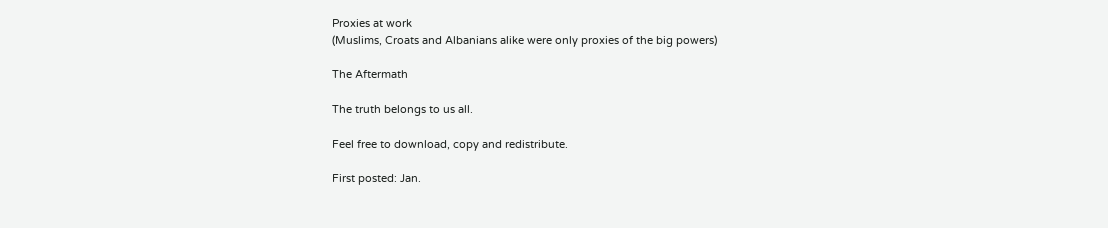Proxies at work
(Muslims, Croats and Albanians alike were only proxies of the big powers)

The Aftermath

The truth belongs to us all.

Feel free to download, copy and redistribute.

First posted: Jan.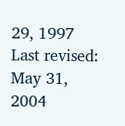29, 1997
Last revised: May 31, 2004